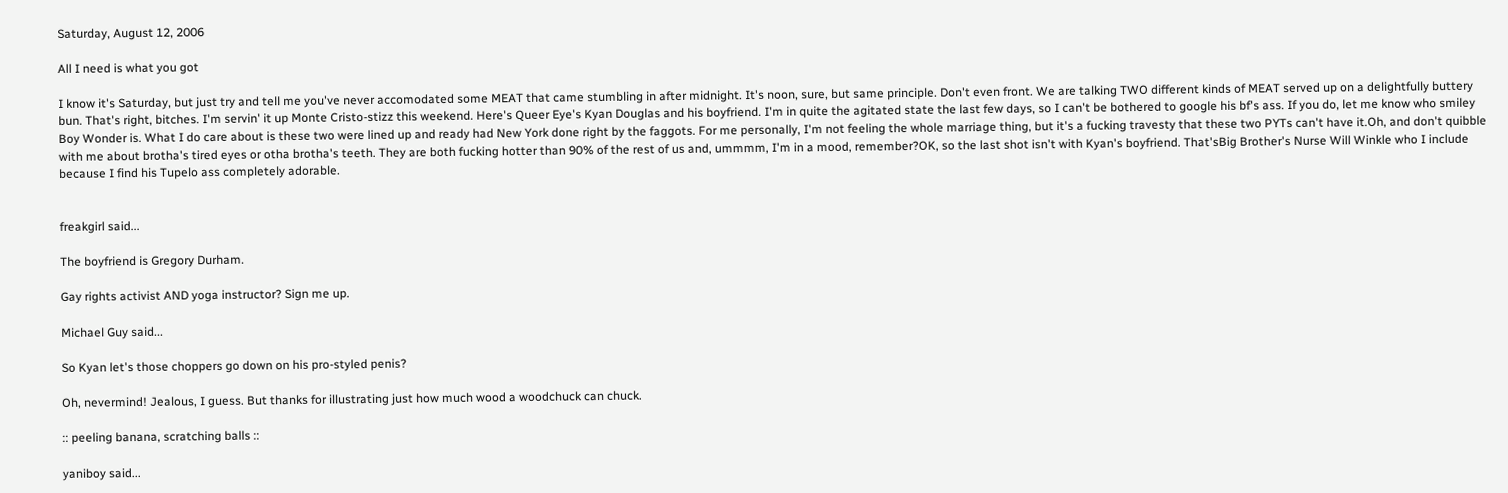Saturday, August 12, 2006

All I need is what you got

I know it's Saturday, but just try and tell me you've never accomodated some MEAT that came stumbling in after midnight. It's noon, sure, but same principle. Don't even front. We are talking TWO different kinds of MEAT served up on a delightfully buttery bun. That's right, bitches. I'm servin' it up Monte Cristo-stizz this weekend. Here's Queer Eye's Kyan Douglas and his boyfriend. I'm in quite the agitated state the last few days, so I can't be bothered to google his bf's ass. If you do, let me know who smiley Boy Wonder is. What I do care about is these two were lined up and ready had New York done right by the faggots. For me personally, I'm not feeling the whole marriage thing, but it's a fucking travesty that these two PYTs can't have it.Oh, and don't quibble with me about brotha's tired eyes or otha brotha's teeth. They are both fucking hotter than 90% of the rest of us and, ummmm, I'm in a mood, remember?OK, so the last shot isn't with Kyan's boyfriend. That'sBig Brother's Nurse Will Winkle who I include because I find his Tupelo ass completely adorable.


freakgirl said...

The boyfriend is Gregory Durham.

Gay rights activist AND yoga instructor? Sign me up.

Michael Guy said...

So Kyan let's those choppers go down on his pro-styled penis?

Oh, nevermind! Jealous, I guess. But thanks for illustrating just how much wood a woodchuck can chuck.

:: peeling banana, scratching balls ::

yaniboy said...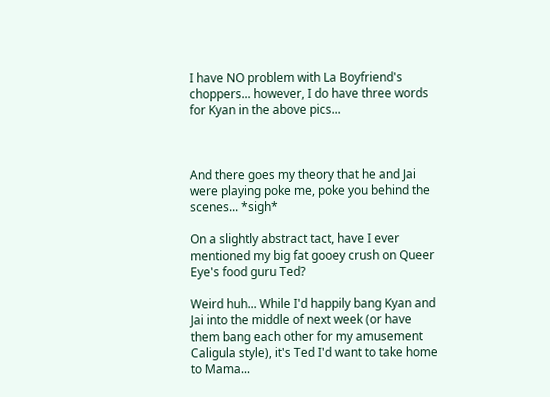I have NO problem with La Boyfriend's choppers... however, I do have three words for Kyan in the above pics...



And there goes my theory that he and Jai were playing poke me, poke you behind the scenes... *sigh*

On a slightly abstract tact, have I ever mentioned my big fat gooey crush on Queer Eye's food guru Ted?

Weird huh... While I'd happily bang Kyan and Jai into the middle of next week (or have them bang each other for my amusement Caligula style), it's Ted I'd want to take home to Mama...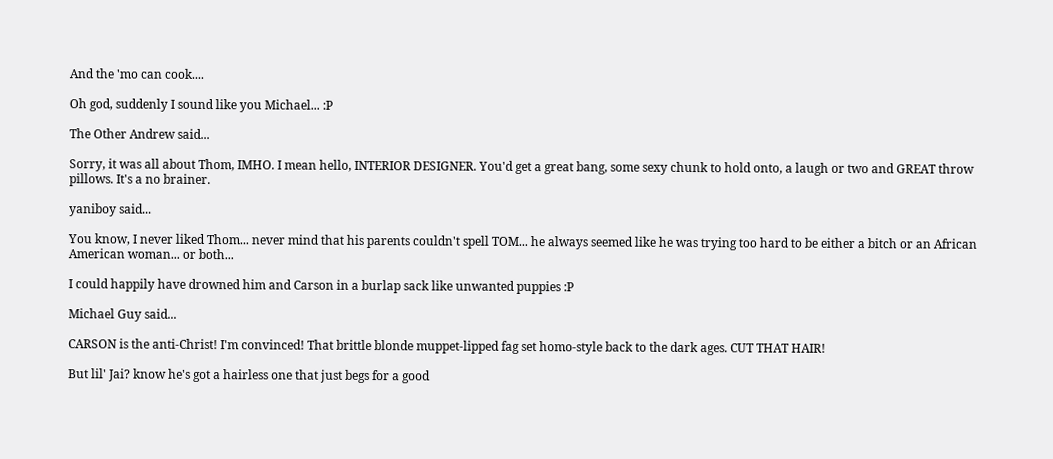And the 'mo can cook....

Oh god, suddenly I sound like you Michael... :P

The Other Andrew said...

Sorry, it was all about Thom, IMHO. I mean hello, INTERIOR DESIGNER. You'd get a great bang, some sexy chunk to hold onto, a laugh or two and GREAT throw pillows. It's a no brainer.

yaniboy said...

You know, I never liked Thom... never mind that his parents couldn't spell TOM... he always seemed like he was trying too hard to be either a bitch or an African American woman... or both...

I could happily have drowned him and Carson in a burlap sack like unwanted puppies :P

Michael Guy said...

CARSON is the anti-Christ! I'm convinced! That brittle blonde muppet-lipped fag set homo-style back to the dark ages. CUT THAT HAIR!

But lil' Jai? know he's got a hairless one that just begs for a good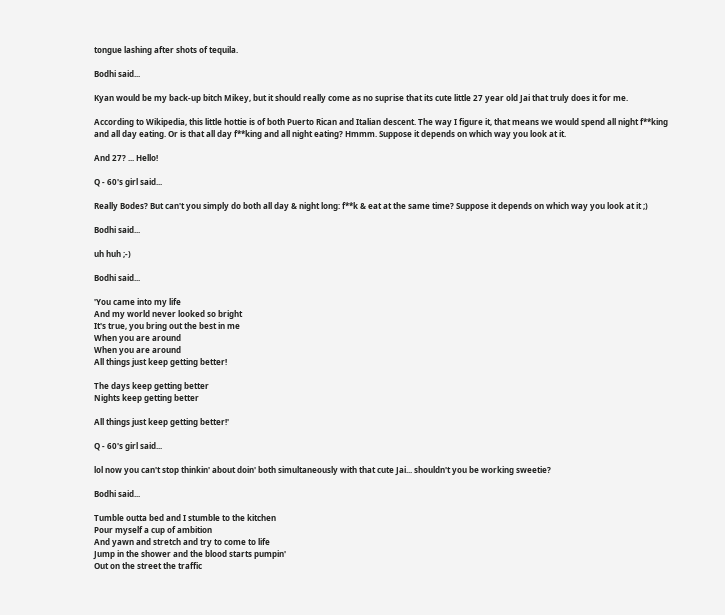tongue lashing after shots of tequila.

Bodhi said...

Kyan would be my back-up bitch Mikey, but it should really come as no suprise that its cute little 27 year old Jai that truly does it for me.

According to Wikipedia, this little hottie is of both Puerto Rican and Italian descent. The way I figure it, that means we would spend all night f**king and all day eating. Or is that all day f**king and all night eating? Hmmm. Suppose it depends on which way you look at it.

And 27? ... Hello!

Q - 60's girl said...

Really Bodes? But can't you simply do both all day & night long: f**k & eat at the same time? Suppose it depends on which way you look at it ;)

Bodhi said...

uh huh ;-)

Bodhi said...

'You came into my life
And my world never looked so bright
It's true, you bring out the best in me
When you are around
When you are around
All things just keep getting better!

The days keep getting better
Nights keep getting better

All things just keep getting better!'

Q - 60's girl said...

lol now you can't stop thinkin' about doin' both simultaneously with that cute Jai... shouldn't you be working sweetie?

Bodhi said...

Tumble outta bed and I stumble to the kitchen
Pour myself a cup of ambition
And yawn and stretch and try to come to life
Jump in the shower and the blood starts pumpin'
Out on the street the traffic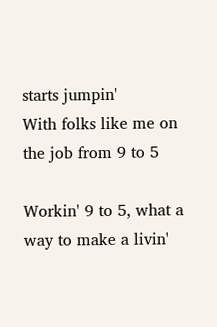starts jumpin'
With folks like me on the job from 9 to 5

Workin' 9 to 5, what a way to make a livin'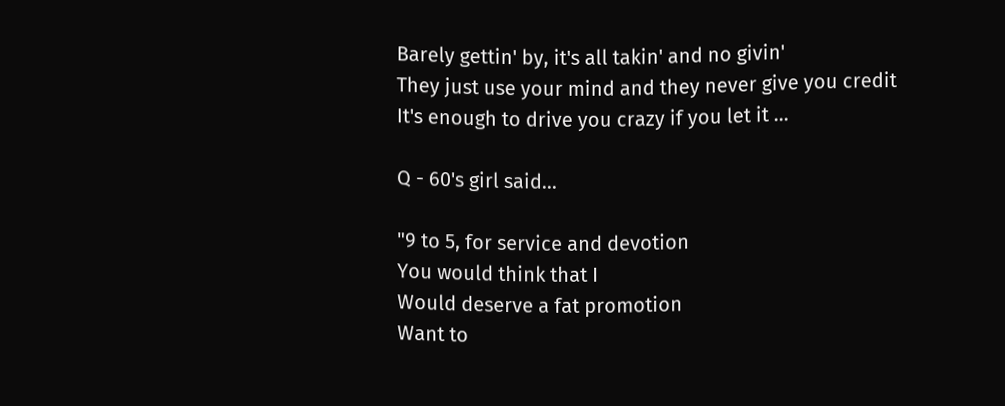Barely gettin' by, it's all takin' and no givin'
They just use your mind and they never give you credit
It's enough to drive you crazy if you let it ...

Q - 60's girl said...

"9 to 5, for service and devotion
You would think that I
Would deserve a fat promotion
Want to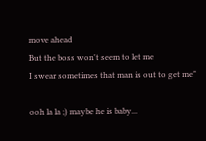move ahead
But the boss won't seem to let me
I swear sometimes that man is out to get me"

ooh la la ;) maybe he is baby...